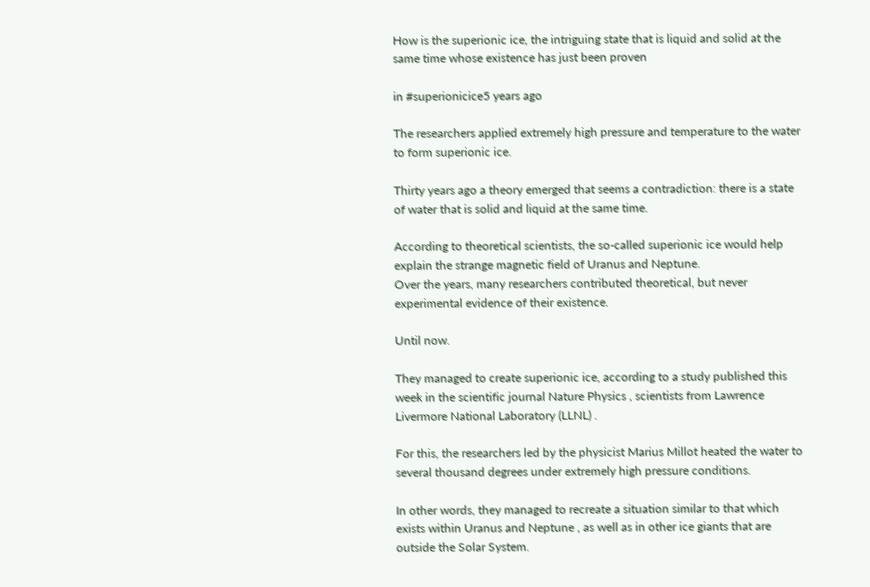How is the superionic ice, the intriguing state that is liquid and solid at the same time whose existence has just been proven

in #superionicice5 years ago

The researchers applied extremely high pressure and temperature to the water to form superionic ice.

Thirty years ago a theory emerged that seems a contradiction: there is a state of water that is solid and liquid at the same time.

According to theoretical scientists, the so-called superionic ice would help explain the strange magnetic field of Uranus and Neptune.
Over the years, many researchers contributed theoretical, but never experimental evidence of their existence.

Until now.

They managed to create superionic ice, according to a study published this week in the scientific journal Nature Physics , scientists from Lawrence Livermore National Laboratory (LLNL) .

For this, the researchers led by the physicist Marius Millot heated the water to several thousand degrees under extremely high pressure conditions.

In other words, they managed to recreate a situation similar to that which exists within Uranus and Neptune , as well as in other ice giants that are outside the Solar System.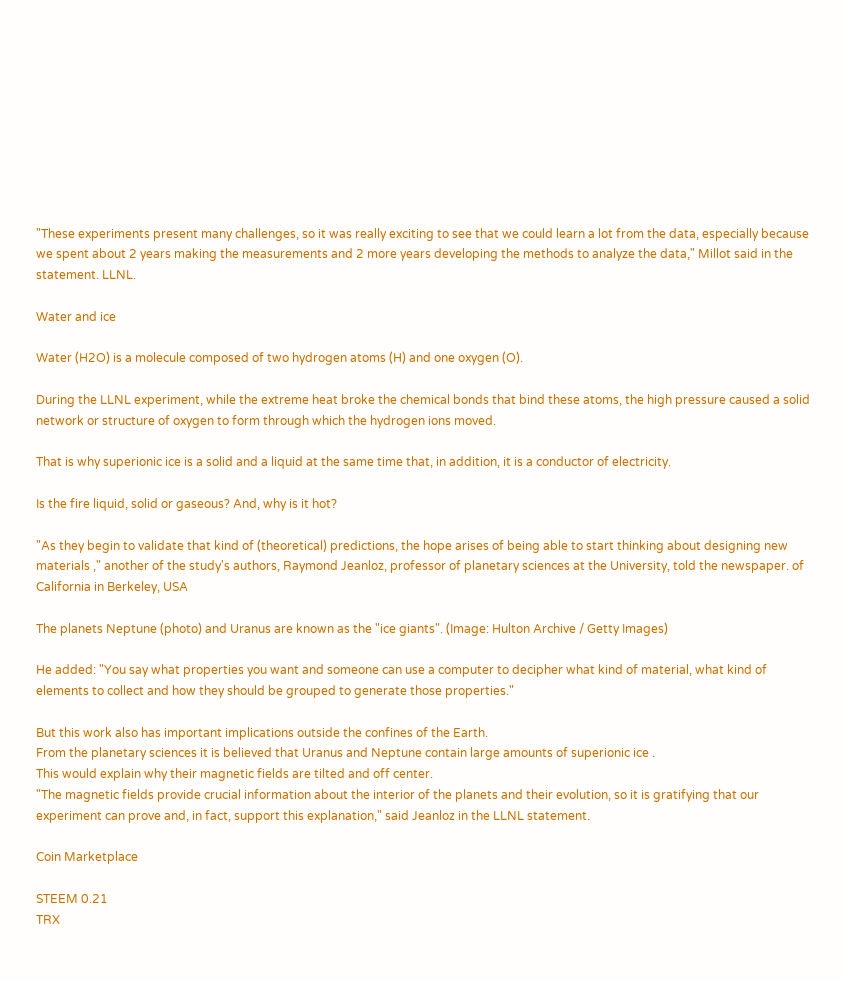"These experiments present many challenges, so it was really exciting to see that we could learn a lot from the data, especially because we spent about 2 years making the measurements and 2 more years developing the methods to analyze the data," Millot said in the statement. LLNL.

Water and ice

Water (H2O) is a molecule composed of two hydrogen atoms (H) and one oxygen (O).

During the LLNL experiment, while the extreme heat broke the chemical bonds that bind these atoms, the high pressure caused a solid network or structure of oxygen to form through which the hydrogen ions moved.

That is why superionic ice is a solid and a liquid at the same time that, in addition, it is a conductor of electricity.

Is the fire liquid, solid or gaseous? And, why is it hot?

"As they begin to validate that kind of (theoretical) predictions, the hope arises of being able to start thinking about designing new materials ," another of the study's authors, Raymond Jeanloz, professor of planetary sciences at the University, told the newspaper. of California in Berkeley, USA

The planets Neptune (photo) and Uranus are known as the "ice giants". (Image: Hulton Archive / Getty Images)

He added: "You say what properties you want and someone can use a computer to decipher what kind of material, what kind of elements to collect and how they should be grouped to generate those properties."

But this work also has important implications outside the confines of the Earth.
From the planetary sciences it is believed that Uranus and Neptune contain large amounts of superionic ice .
This would explain why their magnetic fields are tilted and off center.
"The magnetic fields provide crucial information about the interior of the planets and their evolution, so it is gratifying that our experiment can prove and, in fact, support this explanation," said Jeanloz in the LLNL statement.

Coin Marketplace

STEEM 0.21
TRX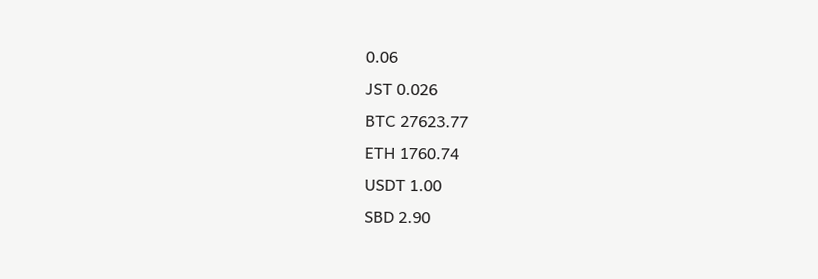0.06
JST 0.026
BTC 27623.77
ETH 1760.74
USDT 1.00
SBD 2.90